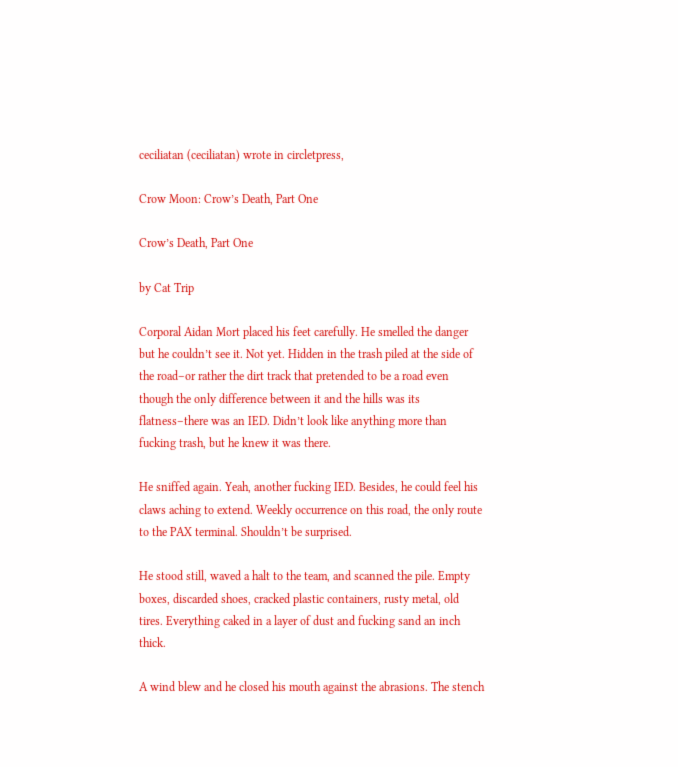ceciliatan (ceciliatan) wrote in circletpress,

Crow Moon: Crow’s Death, Part One

Crow’s Death, Part One

by Cat Trip

Corporal Aidan Mort placed his feet carefully. He smelled the danger but he couldn’t see it. Not yet. Hidden in the trash piled at the side of the road–or rather the dirt track that pretended to be a road even though the only difference between it and the hills was its flatness–there was an IED. Didn’t look like anything more than fucking trash, but he knew it was there.

He sniffed again. Yeah, another fucking IED. Besides, he could feel his claws aching to extend. Weekly occurrence on this road, the only route to the PAX terminal. Shouldn’t be surprised.

He stood still, waved a halt to the team, and scanned the pile. Empty boxes, discarded shoes, cracked plastic containers, rusty metal, old tires. Everything caked in a layer of dust and fucking sand an inch thick.

A wind blew and he closed his mouth against the abrasions. The stench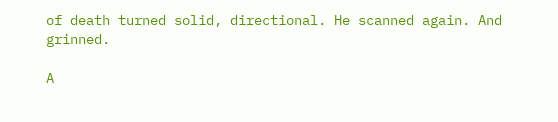of death turned solid, directional. He scanned again. And grinned.

A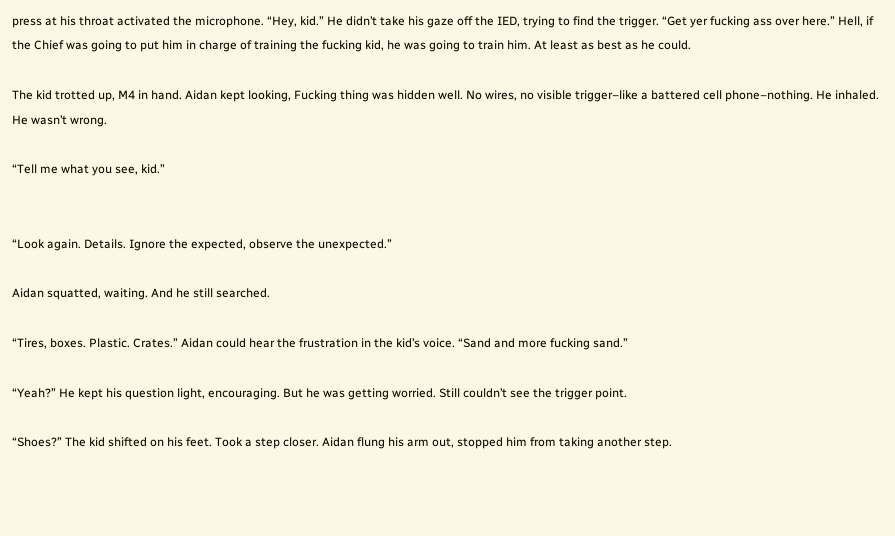press at his throat activated the microphone. “Hey, kid.” He didn’t take his gaze off the IED, trying to find the trigger. “Get yer fucking ass over here.” Hell, if the Chief was going to put him in charge of training the fucking kid, he was going to train him. At least as best as he could.

The kid trotted up, M4 in hand. Aidan kept looking, Fucking thing was hidden well. No wires, no visible trigger–like a battered cell phone–nothing. He inhaled. He wasn’t wrong.

“Tell me what you see, kid.”


“Look again. Details. Ignore the expected, observe the unexpected.”

Aidan squatted, waiting. And he still searched.

“Tires, boxes. Plastic. Crates.” Aidan could hear the frustration in the kid’s voice. “Sand and more fucking sand.”

“Yeah?” He kept his question light, encouraging. But he was getting worried. Still couldn’t see the trigger point.

“Shoes?” The kid shifted on his feet. Took a step closer. Aidan flung his arm out, stopped him from taking another step.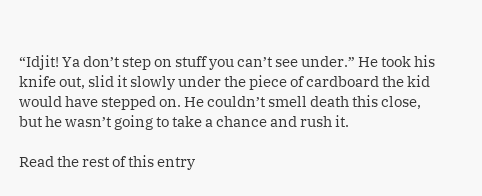“Idjit! Ya don’t step on stuff you can’t see under.” He took his knife out, slid it slowly under the piece of cardboard the kid would have stepped on. He couldn’t smell death this close, but he wasn’t going to take a chance and rush it.

Read the rest of this entry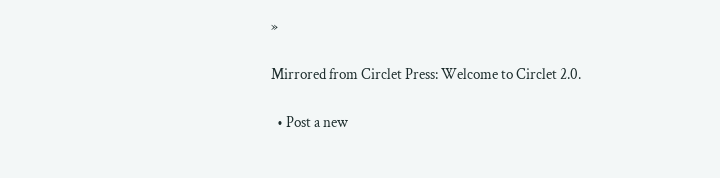»

Mirrored from Circlet Press: Welcome to Circlet 2.0.

  • Post a new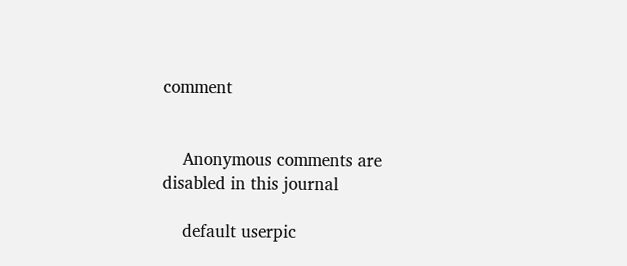comment


    Anonymous comments are disabled in this journal

    default userpic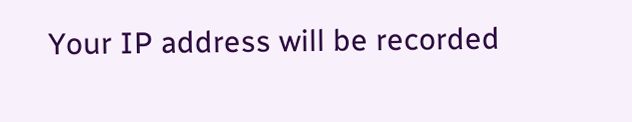Your IP address will be recorded